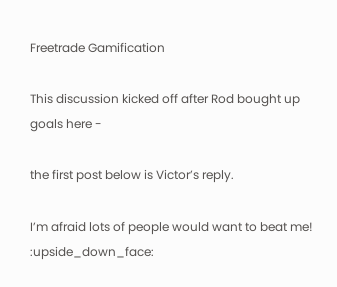Freetrade Gamification

This discussion kicked off after Rod bought up goals here -

the first post below is Victor’s reply.

I’m afraid lots of people would want to beat me! :upside_down_face: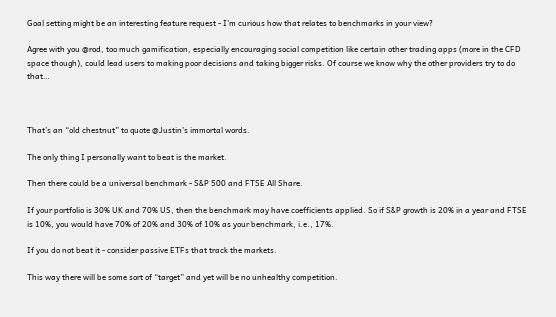Goal setting might be an interesting feature request - I’m curious how that relates to benchmarks in your view?

Agree with you @rod, too much gamification, especially encouraging social competition like certain other trading apps (more in the CFD space though), could lead users to making poor decisions and taking bigger risks. Of course we know why the other providers try to do that…



That’s an “old chestnut” to quote @Justin’s immortal words.

The only thing I personally want to beat is the market.

Then there could be a universal benchmark - S&P 500 and FTSE All Share.

If your portfolio is 30% UK and 70% US, then the benchmark may have coefficients applied. So if S&P growth is 20% in a year and FTSE is 10%, you would have 70% of 20% and 30% of 10% as your benchmark, i.e., 17%.

If you do not beat it - consider passive ETFs that track the markets.

This way there will be some sort of “target” and yet will be no unhealthy competition.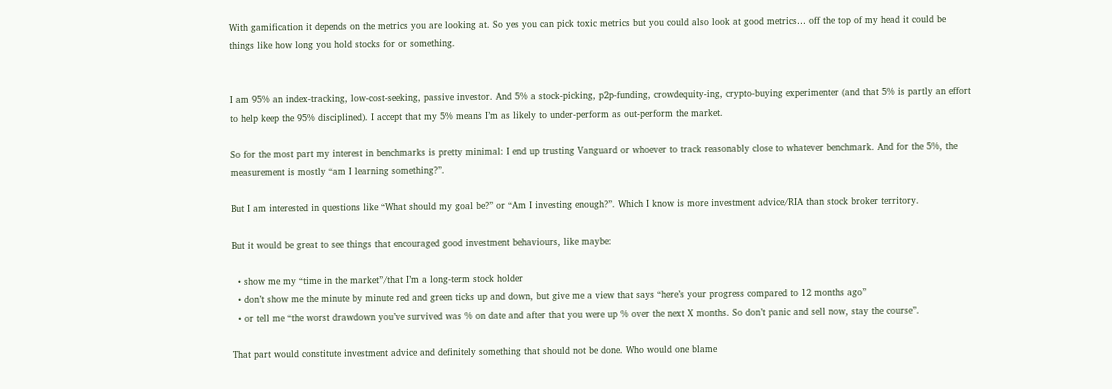With gamification it depends on the metrics you are looking at. So yes you can pick toxic metrics but you could also look at good metrics… off the top of my head it could be things like how long you hold stocks for or something.


I am 95% an index-tracking, low-cost-seeking, passive investor. And 5% a stock-picking, p2p-funding, crowdequity-ing, crypto-buying experimenter (and that 5% is partly an effort to help keep the 95% disciplined). I accept that my 5% means I’m as likely to under-perform as out-perform the market.

So for the most part my interest in benchmarks is pretty minimal: I end up trusting Vanguard or whoever to track reasonably close to whatever benchmark. And for the 5%, the measurement is mostly “am I learning something?”.

But I am interested in questions like “What should my goal be?” or “Am I investing enough?”. Which I know is more investment advice/RIA than stock broker territory.

But it would be great to see things that encouraged good investment behaviours, like maybe:

  • show me my “time in the market”/that I’m a long-term stock holder
  • don’t show me the minute by minute red and green ticks up and down, but give me a view that says “here’s your progress compared to 12 months ago”
  • or tell me “the worst drawdown you’ve survived was % on date and after that you were up % over the next X months. So don’t panic and sell now, stay the course”.

That part would constitute investment advice and definitely something that should not be done. Who would one blame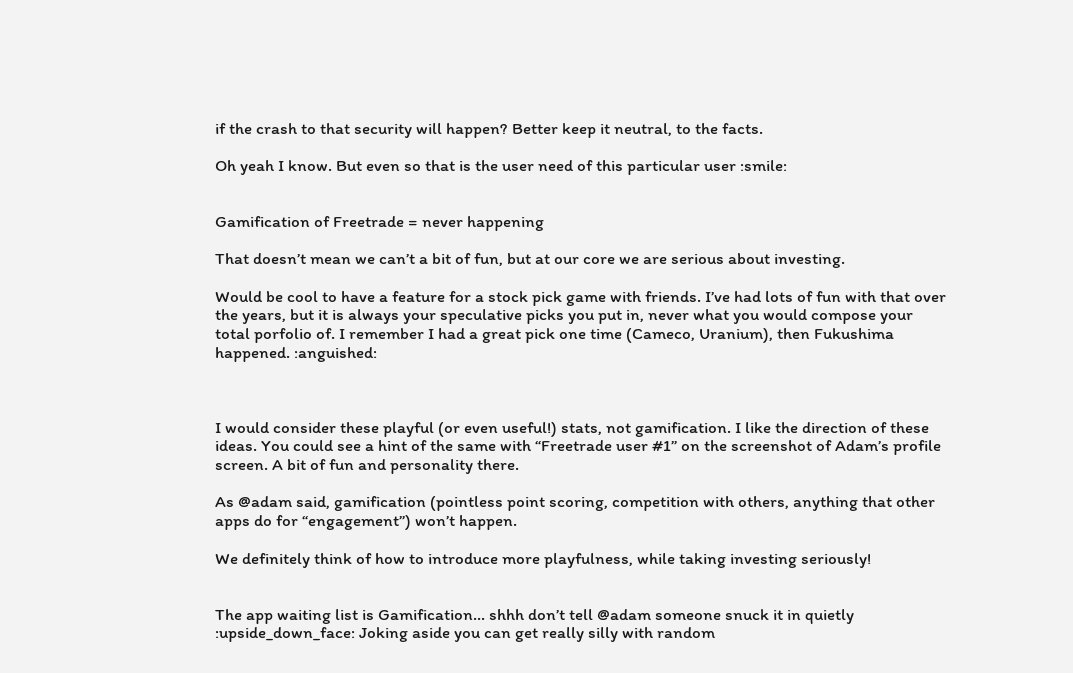if the crash to that security will happen? Better keep it neutral, to the facts.

Oh yeah I know. But even so that is the user need of this particular user :smile:


Gamification of Freetrade = never happening

That doesn’t mean we can’t a bit of fun, but at our core we are serious about investing.

Would be cool to have a feature for a stock pick game with friends. I’ve had lots of fun with that over the years, but it is always your speculative picks you put in, never what you would compose your total porfolio of. I remember I had a great pick one time (Cameco, Uranium), then Fukushima happened. :anguished:



I would consider these playful (or even useful!) stats, not gamification. I like the direction of these ideas. You could see a hint of the same with “Freetrade user #1” on the screenshot of Adam’s profile screen. A bit of fun and personality there.

As @adam said, gamification (pointless point scoring, competition with others, anything that other apps do for “engagement”) won’t happen.

We definitely think of how to introduce more playfulness, while taking investing seriously!


The app waiting list is Gamification… shhh don’t tell @adam someone snuck it in quietly :upside_down_face: Joking aside you can get really silly with random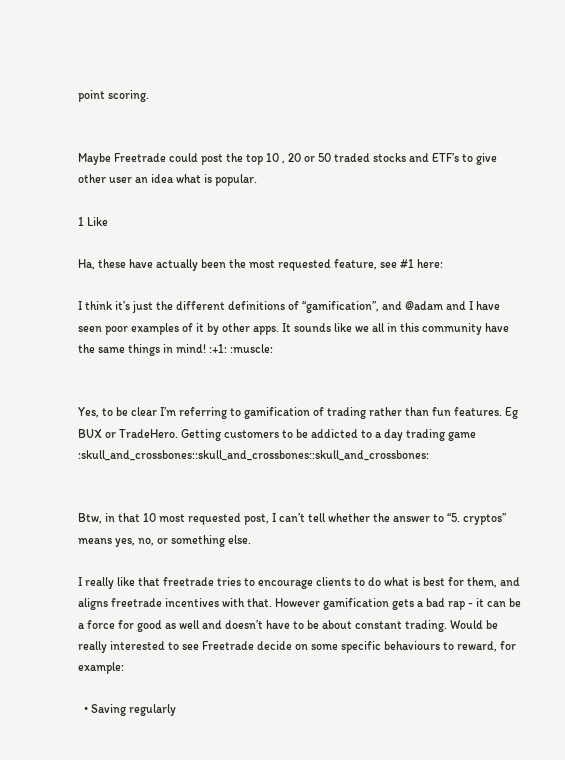point scoring.


Maybe Freetrade could post the top 10 , 20 or 50 traded stocks and ETF’s to give other user an idea what is popular.

1 Like

Ha, these have actually been the most requested feature, see #1 here:

I think it’s just the different definitions of “gamification”, and @adam and I have seen poor examples of it by other apps. It sounds like we all in this community have the same things in mind! :+1: :muscle:


Yes, to be clear I’m referring to gamification of trading rather than fun features. Eg BUX or TradeHero. Getting customers to be addicted to a day trading game :skull_and_crossbones::skull_and_crossbones::skull_and_crossbones:


Btw, in that 10 most requested post, I can’t tell whether the answer to “5. cryptos” means yes, no, or something else.

I really like that freetrade tries to encourage clients to do what is best for them, and aligns freetrade incentives with that. However gamification gets a bad rap - it can be a force for good as well and doesn’t have to be about constant trading. Would be really interested to see Freetrade decide on some specific behaviours to reward, for example:

  • Saving regularly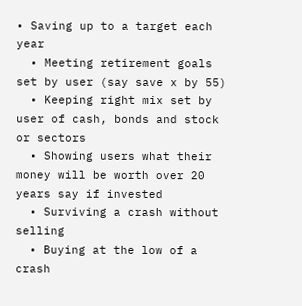• Saving up to a target each year
  • Meeting retirement goals set by user (say save x by 55)
  • Keeping right mix set by user of cash, bonds and stock or sectors
  • Showing users what their money will be worth over 20 years say if invested
  • Surviving a crash without selling
  • Buying at the low of a crash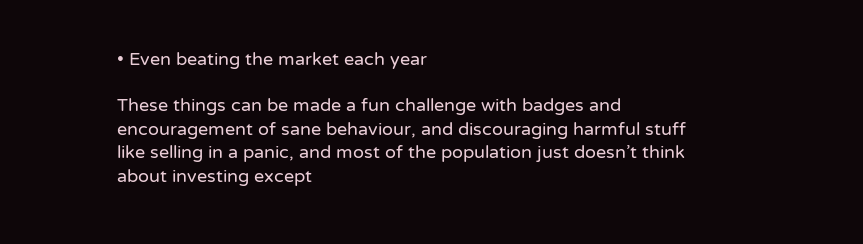• Even beating the market each year

These things can be made a fun challenge with badges and encouragement of sane behaviour, and discouraging harmful stuff like selling in a panic, and most of the population just doesn’t think about investing except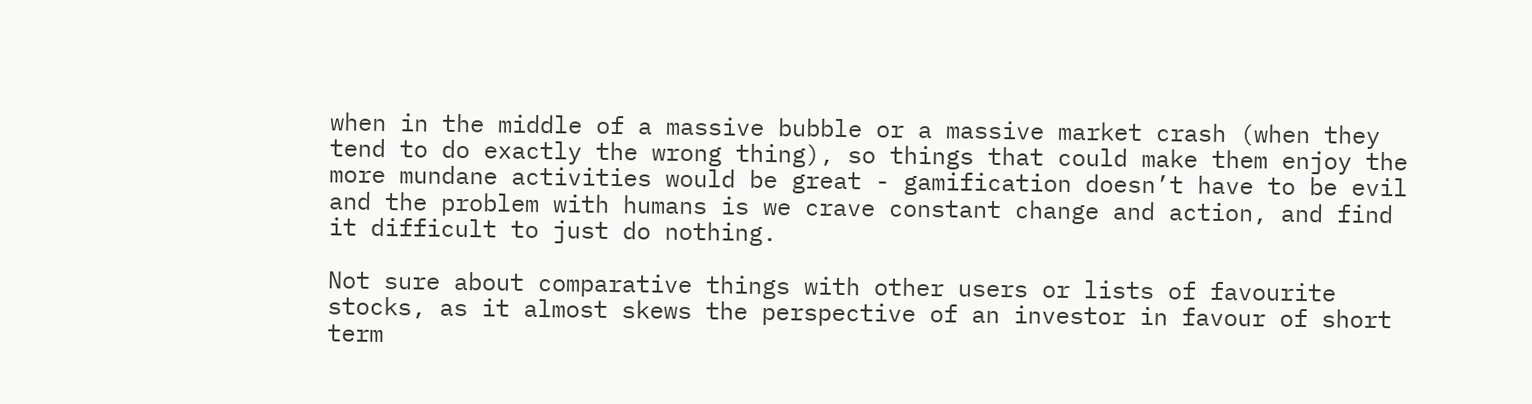when in the middle of a massive bubble or a massive market crash (when they tend to do exactly the wrong thing), so things that could make them enjoy the more mundane activities would be great - gamification doesn’t have to be evil and the problem with humans is we crave constant change and action, and find it difficult to just do nothing.

Not sure about comparative things with other users or lists of favourite stocks, as it almost skews the perspective of an investor in favour of short term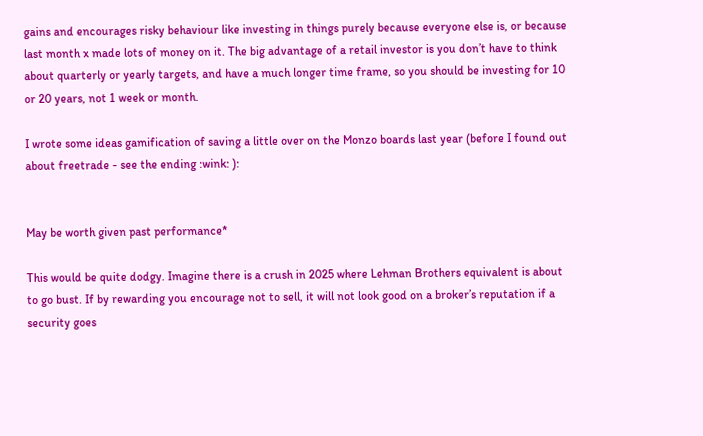gains and encourages risky behaviour like investing in things purely because everyone else is, or because last month x made lots of money on it. The big advantage of a retail investor is you don’t have to think about quarterly or yearly targets, and have a much longer time frame, so you should be investing for 10 or 20 years, not 1 week or month.

I wrote some ideas gamification of saving a little over on the Monzo boards last year (before I found out about freetrade - see the ending :wink: ):


May be worth given past performance*

This would be quite dodgy. Imagine there is a crush in 2025 where Lehman Brothers equivalent is about to go bust. If by rewarding you encourage not to sell, it will not look good on a broker’s reputation if a security goes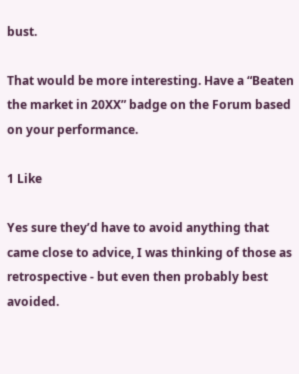bust.

That would be more interesting. Have a “Beaten the market in 20XX” badge on the Forum based on your performance.

1 Like

Yes sure they’d have to avoid anything that came close to advice, I was thinking of those as retrospective - but even then probably best avoided.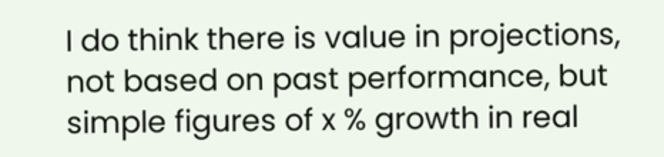I do think there is value in projections, not based on past performance, but simple figures of x % growth in real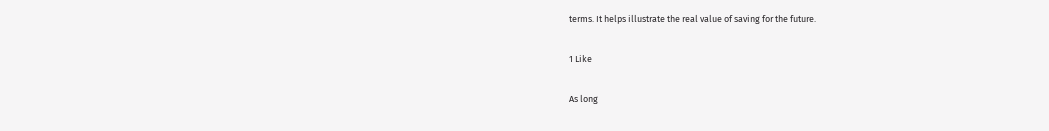terms. It helps illustrate the real value of saving for the future.

1 Like

As long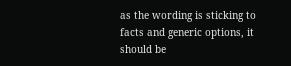as the wording is sticking to facts and generic options, it should be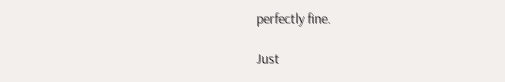perfectly fine.

Just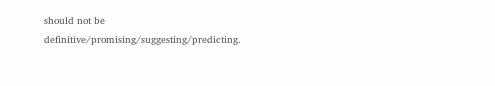should not be definitive/promising/suggesting/predicting.